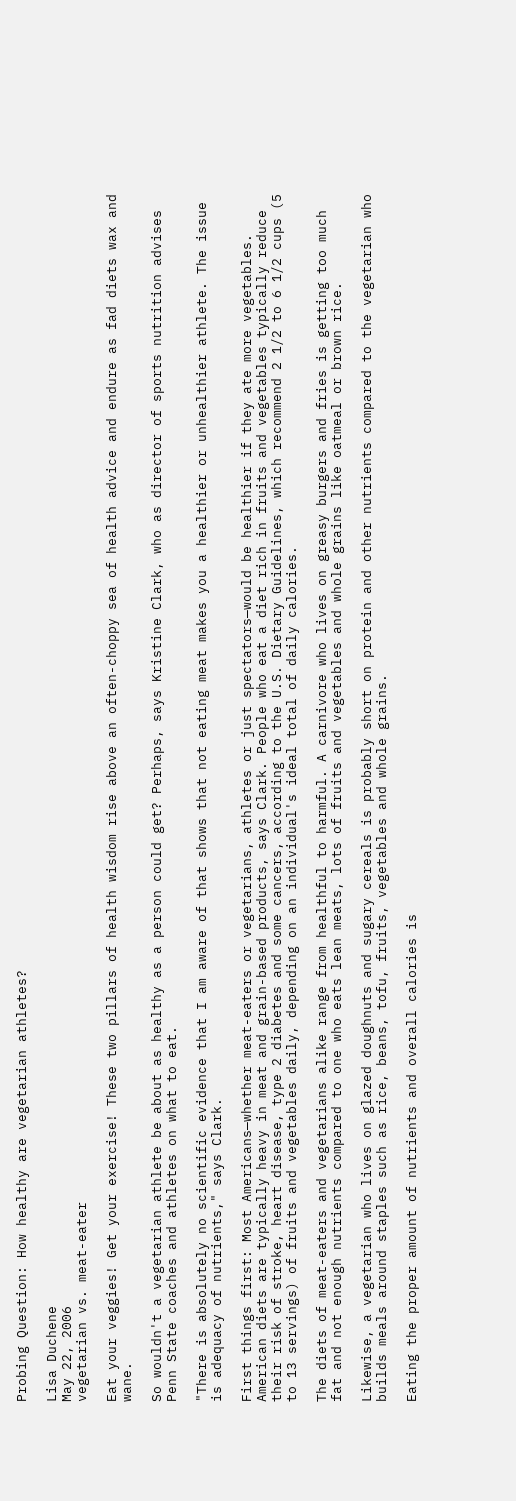Probing Question: How healthy are vegetarian athletes?

Lisa Duchene
May 22, 2006
vegetarian vs. meat-eater

Eat your veggies! Get your exercise! These two pillars of health wisdom rise above an often-choppy sea of health advice and endure as fad diets wax and wane.

So wouldn't a vegetarian athlete be about as healthy as a person could get? Perhaps, says Kristine Clark, who as director of sports nutrition advises Penn State coaches and athletes on what to eat.

"There is absolutely no scientific evidence that I am aware of that shows that not eating meat makes you a healthier or unhealthier athlete. The issue is adequacy of nutrients," says Clark.

First things first: Most Americans—whether meat-eaters or vegetarians, athletes or just spectators—would be healthier if they ate more vegetables. American diets are typically heavy in meat and grain-based products, says Clark. People who eat a diet rich in fruits and vegetables typically reduce their risk of stroke, heart disease, type 2 diabetes and some cancers, according to the U.S. Dietary Guidelines, which recommend 2 1/2 to 6 1/2 cups (5 to 13 servings) of fruits and vegetables daily, depending on an individual's ideal total of daily calories.

The diets of meat-eaters and vegetarians alike range from healthful to harmful. A carnivore who lives on greasy burgers and fries is getting too much fat and not enough nutrients compared to one who eats lean meats, lots of fruits and vegetables and whole grains like oatmeal or brown rice.

Likewise, a vegetarian who lives on glazed doughnuts and sugary cereals is probably short on protein and other nutrients compared to the vegetarian who builds meals around staples such as rice, beans, tofu, fruits, vegetables and whole grains.

Eating the proper amount of nutrients and overall calories is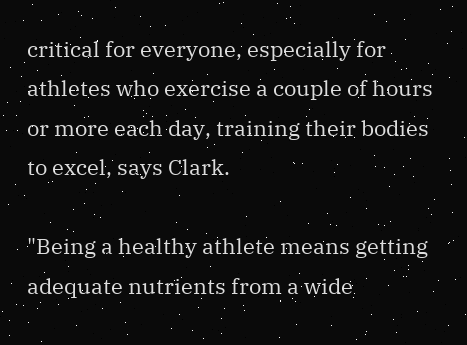critical for everyone, especially for athletes who exercise a couple of hours or more each day, training their bodies to excel, says Clark.

"Being a healthy athlete means getting adequate nutrients from a wide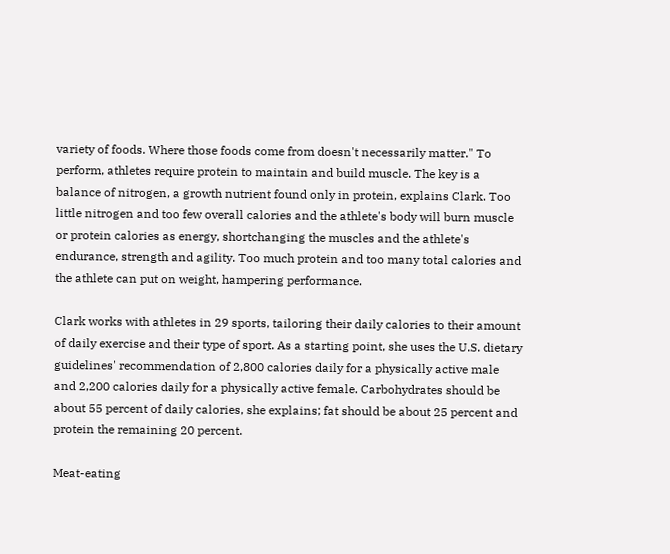variety of foods. Where those foods come from doesn't necessarily matter." To perform, athletes require protein to maintain and build muscle. The key is a balance of nitrogen, a growth nutrient found only in protein, explains Clark. Too little nitrogen and too few overall calories and the athlete's body will burn muscle or protein calories as energy, shortchanging the muscles and the athlete's endurance, strength and agility. Too much protein and too many total calories and the athlete can put on weight, hampering performance.

Clark works with athletes in 29 sports, tailoring their daily calories to their amount of daily exercise and their type of sport. As a starting point, she uses the U.S. dietary guidelines' recommendation of 2,800 calories daily for a physically active male and 2,200 calories daily for a physically active female. Carbohydrates should be about 55 percent of daily calories, she explains; fat should be about 25 percent and protein the remaining 20 percent.

Meat-eating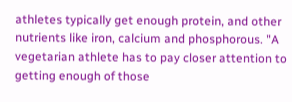athletes typically get enough protein, and other nutrients like iron, calcium and phosphorous. "A vegetarian athlete has to pay closer attention to getting enough of those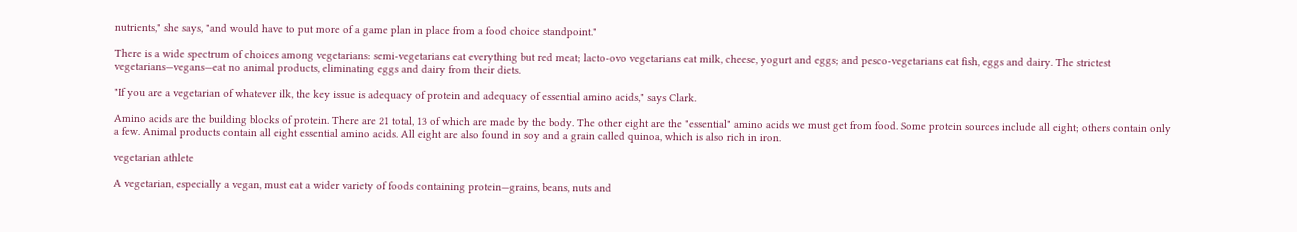nutrients," she says, "and would have to put more of a game plan in place from a food choice standpoint."

There is a wide spectrum of choices among vegetarians: semi-vegetarians eat everything but red meat; lacto-ovo vegetarians eat milk, cheese, yogurt and eggs; and pesco-vegetarians eat fish, eggs and dairy. The strictest vegetarians—vegans—eat no animal products, eliminating eggs and dairy from their diets.

"If you are a vegetarian of whatever ilk, the key issue is adequacy of protein and adequacy of essential amino acids," says Clark.

Amino acids are the building blocks of protein. There are 21 total, 13 of which are made by the body. The other eight are the "essential" amino acids we must get from food. Some protein sources include all eight; others contain only a few. Animal products contain all eight essential amino acids. All eight are also found in soy and a grain called quinoa, which is also rich in iron.

vegetarian athlete

A vegetarian, especially a vegan, must eat a wider variety of foods containing protein—grains, beans, nuts and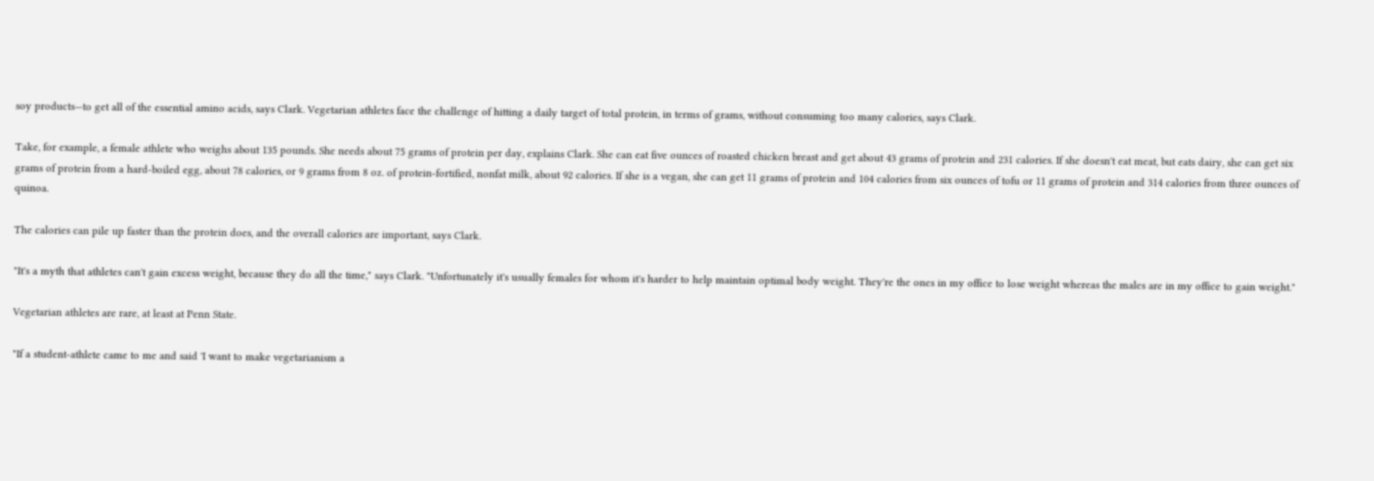soy products—to get all of the essential amino acids, says Clark. Vegetarian athletes face the challenge of hitting a daily target of total protein, in terms of grams, without consuming too many calories, says Clark.

Take, for example, a female athlete who weighs about 135 pounds. She needs about 75 grams of protein per day, explains Clark. She can eat five ounces of roasted chicken breast and get about 43 grams of protein and 231 calories. If she doesn't eat meat, but eats dairy, she can get six grams of protein from a hard-boiled egg, about 78 calories, or 9 grams from 8 oz. of protein-fortified, nonfat milk, about 92 calories. If she is a vegan, she can get 11 grams of protein and 104 calories from six ounces of tofu or 11 grams of protein and 314 calories from three ounces of quinoa.

The calories can pile up faster than the protein does, and the overall calories are important, says Clark.

"It's a myth that athletes can't gain excess weight, because they do all the time," says Clark. "Unfortunately it's usually females for whom it's harder to help maintain optimal body weight. They're the ones in my office to lose weight whereas the males are in my office to gain weight."

Vegetarian athletes are rare, at least at Penn State.

"If a student-athlete came to me and said 'I want to make vegetarianism a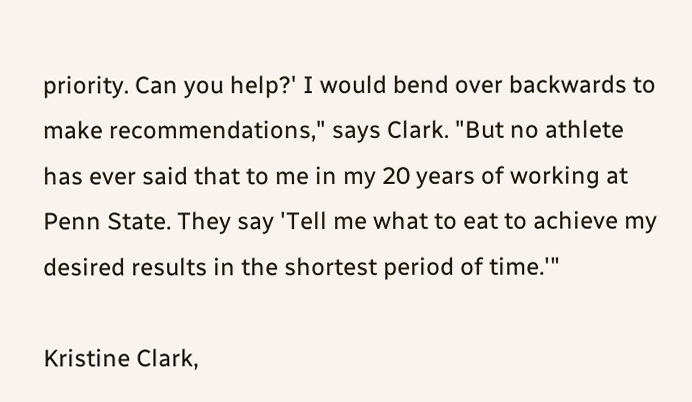priority. Can you help?' I would bend over backwards to make recommendations," says Clark. "But no athlete has ever said that to me in my 20 years of working at Penn State. They say 'Tell me what to eat to achieve my desired results in the shortest period of time.'"

Kristine Clark,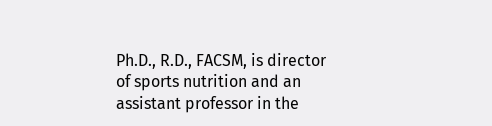Ph.D., R.D., FACSM, is director of sports nutrition and an assistant professor in the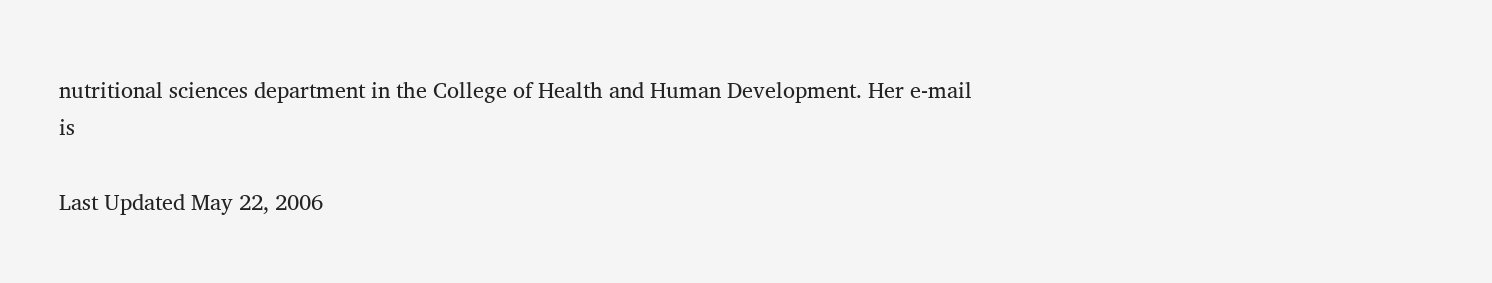nutritional sciences department in the College of Health and Human Development. Her e-mail is

Last Updated May 22, 2006